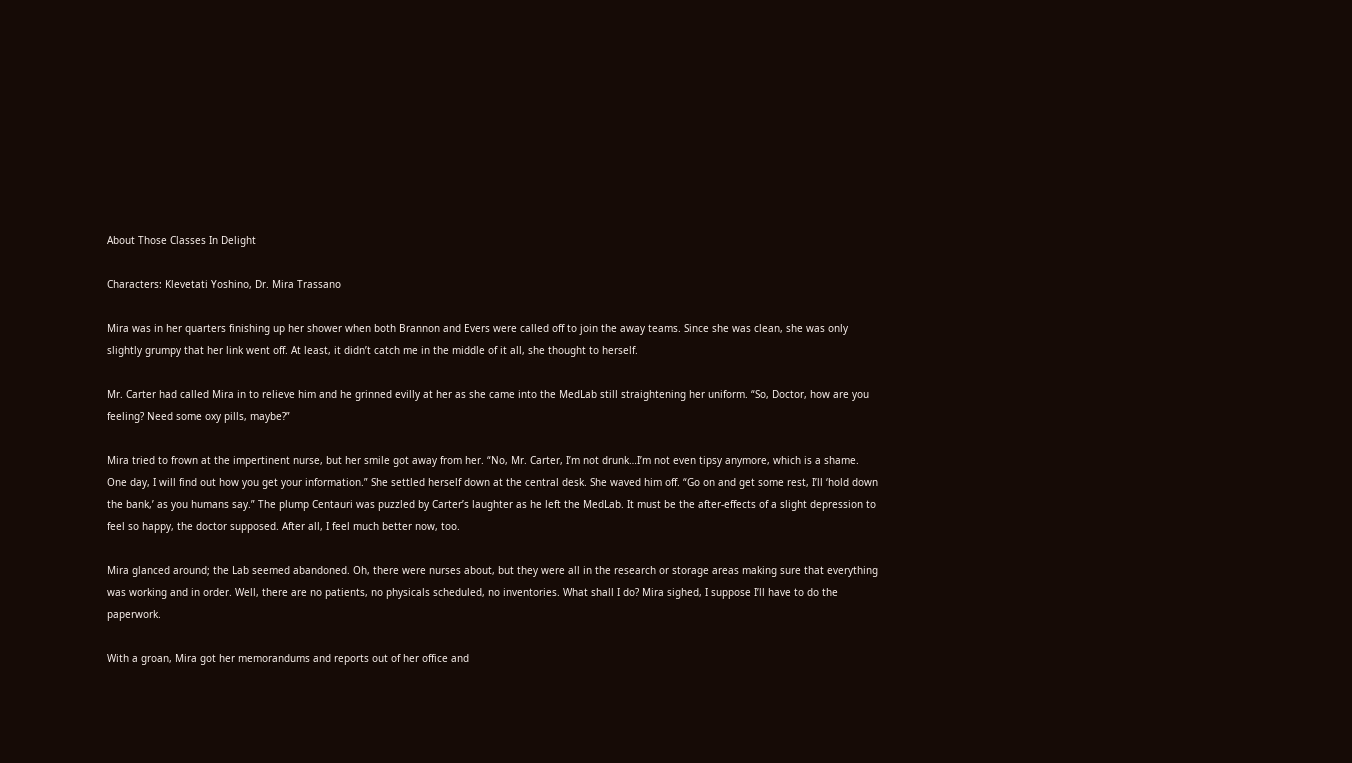About Those Classes In Delight

Characters: Klevetati Yoshino, Dr. Mira Trassano

Mira was in her quarters finishing up her shower when both Brannon and Evers were called off to join the away teams. Since she was clean, she was only slightly grumpy that her link went off. At least, it didn’t catch me in the middle of it all, she thought to herself.

Mr. Carter had called Mira in to relieve him and he grinned evilly at her as she came into the MedLab still straightening her uniform. “So, Doctor, how are you feeling? Need some oxy pills, maybe?”

Mira tried to frown at the impertinent nurse, but her smile got away from her. “No, Mr. Carter, I’m not drunk…I’m not even tipsy anymore, which is a shame. One day, I will find out how you get your information.” She settled herself down at the central desk. She waved him off. “Go on and get some rest, I’ll ‘hold down the bank,’ as you humans say.” The plump Centauri was puzzled by Carter’s laughter as he left the MedLab. It must be the after-effects of a slight depression to feel so happy, the doctor supposed. After all, I feel much better now, too.

Mira glanced around; the Lab seemed abandoned. Oh, there were nurses about, but they were all in the research or storage areas making sure that everything was working and in order. Well, there are no patients, no physicals scheduled, no inventories. What shall I do? Mira sighed, I suppose I’ll have to do the paperwork.

With a groan, Mira got her memorandums and reports out of her office and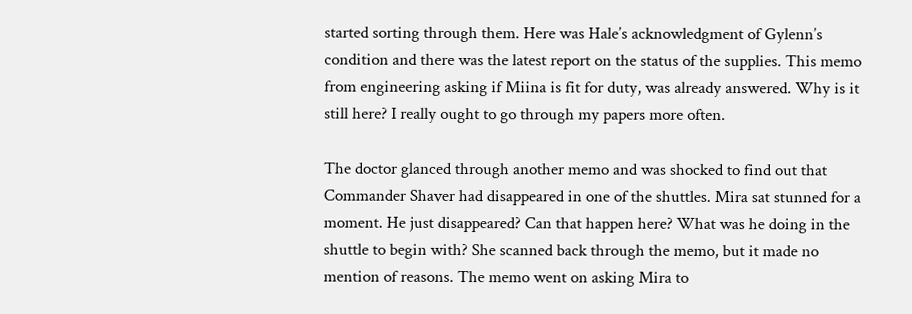started sorting through them. Here was Hale’s acknowledgment of Gylenn’s condition and there was the latest report on the status of the supplies. This memo from engineering asking if Miina is fit for duty, was already answered. Why is it still here? I really ought to go through my papers more often.

The doctor glanced through another memo and was shocked to find out that Commander Shaver had disappeared in one of the shuttles. Mira sat stunned for a moment. He just disappeared? Can that happen here? What was he doing in the shuttle to begin with? She scanned back through the memo, but it made no mention of reasons. The memo went on asking Mira to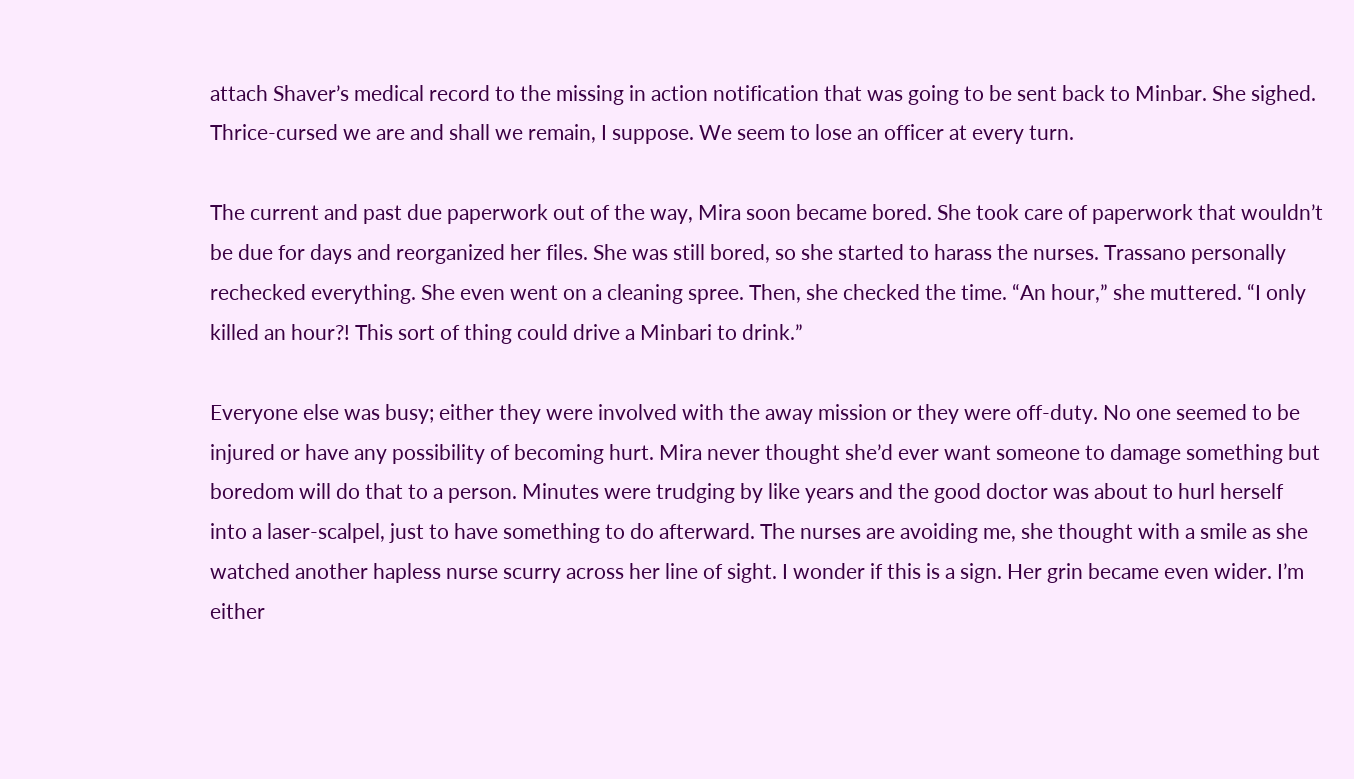attach Shaver’s medical record to the missing in action notification that was going to be sent back to Minbar. She sighed. Thrice-cursed we are and shall we remain, I suppose. We seem to lose an officer at every turn.

The current and past due paperwork out of the way, Mira soon became bored. She took care of paperwork that wouldn’t be due for days and reorganized her files. She was still bored, so she started to harass the nurses. Trassano personally rechecked everything. She even went on a cleaning spree. Then, she checked the time. “An hour,” she muttered. “I only killed an hour?! This sort of thing could drive a Minbari to drink.”

Everyone else was busy; either they were involved with the away mission or they were off-duty. No one seemed to be injured or have any possibility of becoming hurt. Mira never thought she’d ever want someone to damage something but boredom will do that to a person. Minutes were trudging by like years and the good doctor was about to hurl herself into a laser-scalpel, just to have something to do afterward. The nurses are avoiding me, she thought with a smile as she watched another hapless nurse scurry across her line of sight. I wonder if this is a sign. Her grin became even wider. I’m either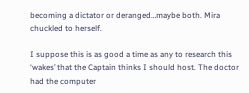becoming a dictator or deranged…maybe both. Mira chuckled to herself.

I suppose this is as good a time as any to research this ‘wakes’ that the Captain thinks I should host. The doctor had the computer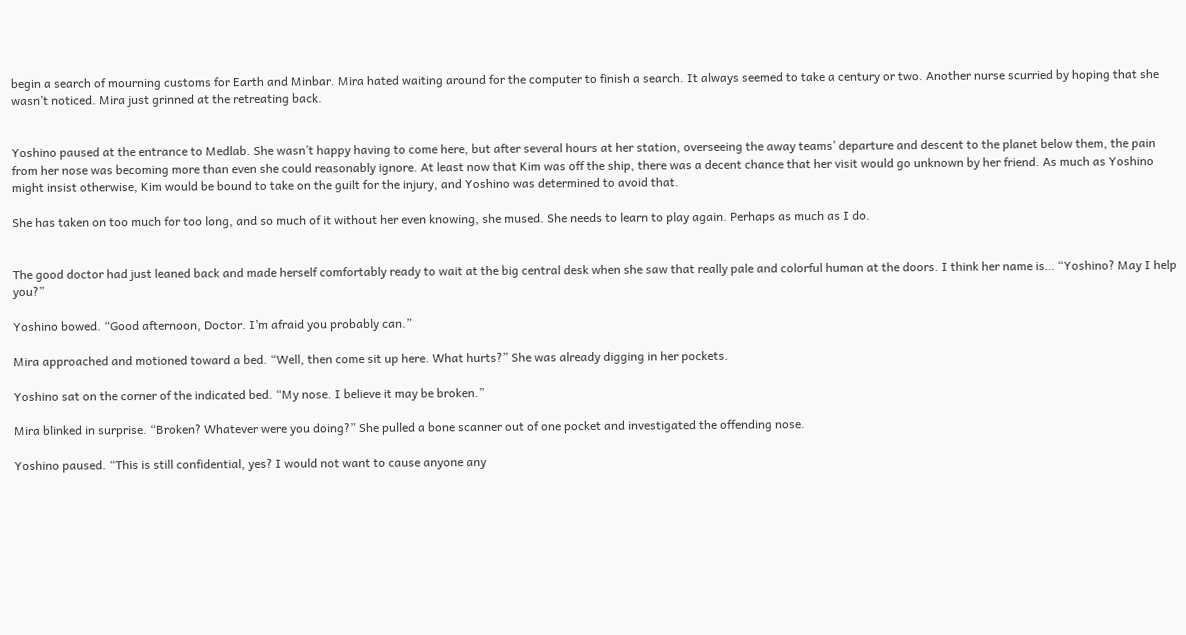begin a search of mourning customs for Earth and Minbar. Mira hated waiting around for the computer to finish a search. It always seemed to take a century or two. Another nurse scurried by hoping that she wasn’t noticed. Mira just grinned at the retreating back.


Yoshino paused at the entrance to Medlab. She wasn’t happy having to come here, but after several hours at her station, overseeing the away teams’ departure and descent to the planet below them, the pain from her nose was becoming more than even she could reasonably ignore. At least now that Kim was off the ship, there was a decent chance that her visit would go unknown by her friend. As much as Yoshino might insist otherwise, Kim would be bound to take on the guilt for the injury, and Yoshino was determined to avoid that.

She has taken on too much for too long, and so much of it without her even knowing, she mused. She needs to learn to play again. Perhaps as much as I do.


The good doctor had just leaned back and made herself comfortably ready to wait at the big central desk when she saw that really pale and colorful human at the doors. I think her name is… “Yoshino? May I help you?”

Yoshino bowed. “Good afternoon, Doctor. I’m afraid you probably can.”

Mira approached and motioned toward a bed. “Well, then come sit up here. What hurts?” She was already digging in her pockets.

Yoshino sat on the corner of the indicated bed. “My nose. I believe it may be broken.”

Mira blinked in surprise. “Broken? Whatever were you doing?” She pulled a bone scanner out of one pocket and investigated the offending nose.

Yoshino paused. “This is still confidential, yes? I would not want to cause anyone any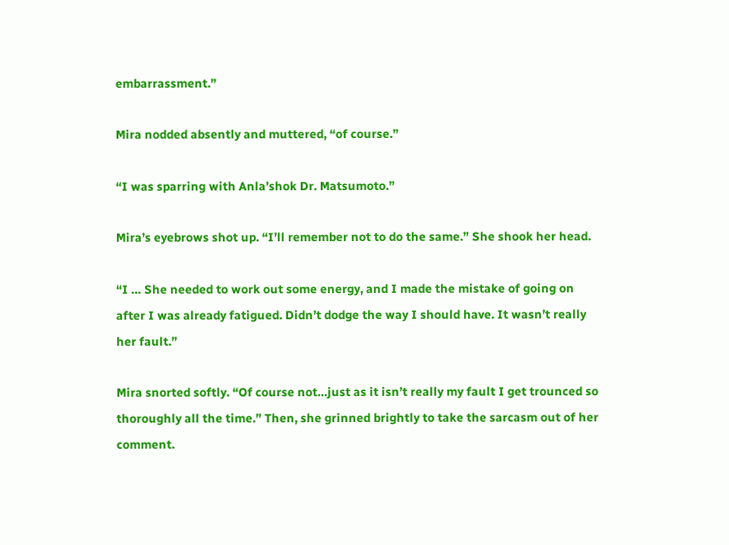embarrassment.”

Mira nodded absently and muttered, “of course.”

“I was sparring with Anla’shok Dr. Matsumoto.”

Mira’s eyebrows shot up. “I’ll remember not to do the same.” She shook her head.

“I … She needed to work out some energy, and I made the mistake of going on after I was already fatigued. Didn’t dodge the way I should have. It wasn’t really her fault.”

Mira snorted softly. “Of course not…just as it isn’t really my fault I get trounced so thoroughly all the time.” Then, she grinned brightly to take the sarcasm out of her comment.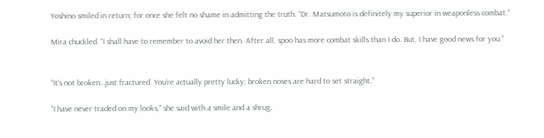Yoshino smiled in return; for once she felt no shame in admitting the truth. “Dr. Matsumoto is definitely my superior in weaponless combat.”

Mira chuckled. “I shall have to remember to avoid her then. After all, spoo has more combat skills than I do. But, I have good news for you.”


“It’s not broken…just fractured. You’re actually pretty lucky; broken noses are hard to set straight.”

“I have never traded on my looks,” she said with a smile and a shrug.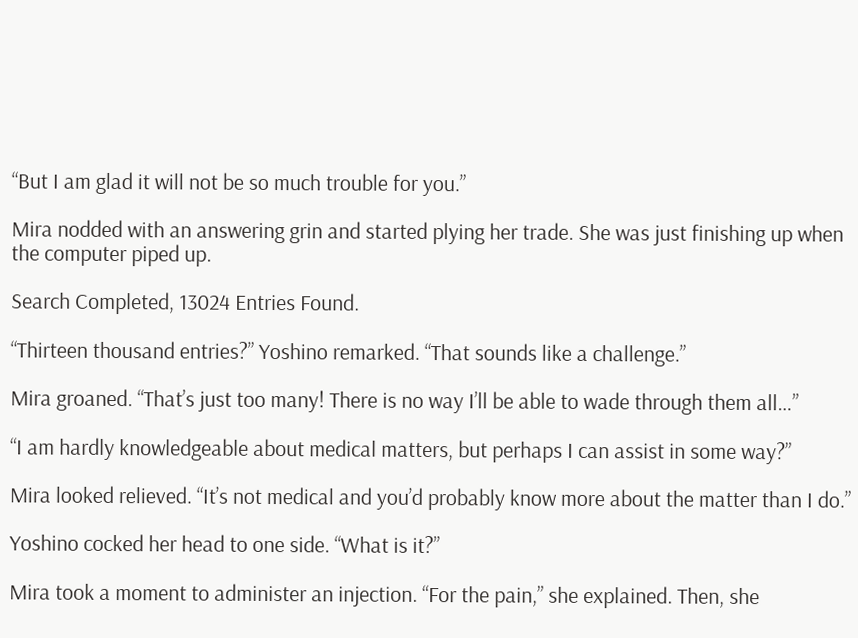“But I am glad it will not be so much trouble for you.”

Mira nodded with an answering grin and started plying her trade. She was just finishing up when the computer piped up.

Search Completed, 13024 Entries Found.

“Thirteen thousand entries?” Yoshino remarked. “That sounds like a challenge.”

Mira groaned. “That’s just too many! There is no way I’ll be able to wade through them all…”

“I am hardly knowledgeable about medical matters, but perhaps I can assist in some way?”

Mira looked relieved. “It’s not medical and you’d probably know more about the matter than I do.”

Yoshino cocked her head to one side. “What is it?”

Mira took a moment to administer an injection. “For the pain,” she explained. Then, she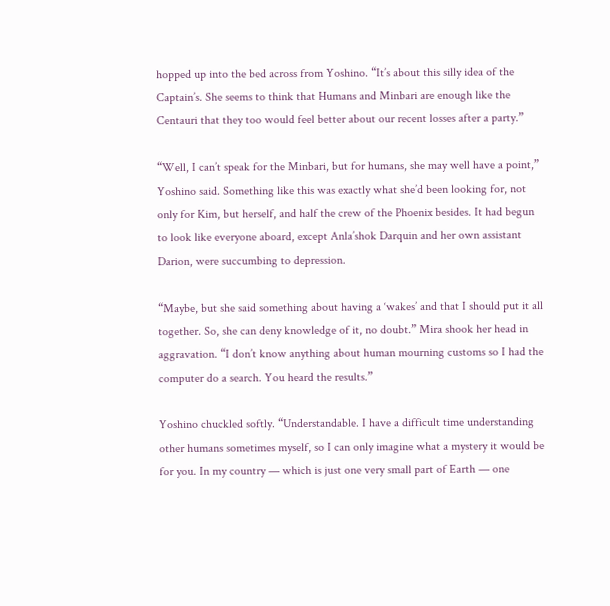hopped up into the bed across from Yoshino. “It’s about this silly idea of the Captain’s. She seems to think that Humans and Minbari are enough like the Centauri that they too would feel better about our recent losses after a party.”

“Well, I can’t speak for the Minbari, but for humans, she may well have a point,” Yoshino said. Something like this was exactly what she’d been looking for, not only for Kim, but herself, and half the crew of the Phoenix besides. It had begun to look like everyone aboard, except Anla’shok Darquin and her own assistant Darion, were succumbing to depression.

“Maybe, but she said something about having a ‘wakes’ and that I should put it all together. So, she can deny knowledge of it, no doubt.” Mira shook her head in aggravation. “I don’t know anything about human mourning customs so I had the computer do a search. You heard the results.”

Yoshino chuckled softly. “Understandable. I have a difficult time understanding other humans sometimes myself, so I can only imagine what a mystery it would be for you. In my country — which is just one very small part of Earth — one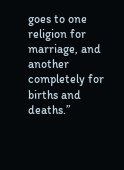goes to one religion for marriage, and another completely for births and deaths.”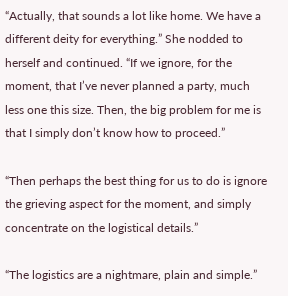“Actually, that sounds a lot like home. We have a different deity for everything.” She nodded to herself and continued. “If we ignore, for the moment, that I’ve never planned a party, much less one this size. Then, the big problem for me is that I simply don’t know how to proceed.”

“Then perhaps the best thing for us to do is ignore the grieving aspect for the moment, and simply concentrate on the logistical details.”

“The logistics are a nightmare, plain and simple.”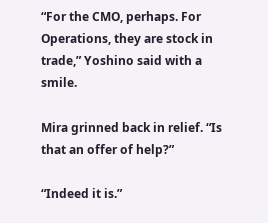“For the CMO, perhaps. For Operations, they are stock in trade,” Yoshino said with a smile.

Mira grinned back in relief. “Is that an offer of help?”

“Indeed it is.”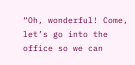“Oh, wonderful! Come, let’s go into the office so we can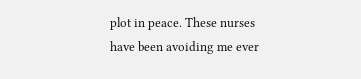plot in peace. These nurses have been avoiding me ever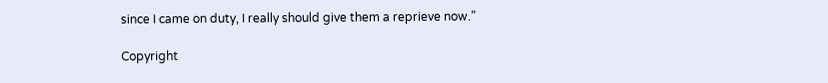since I came on duty, I really should give them a reprieve now.”

Copyright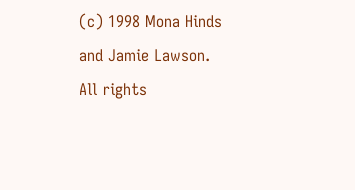(c) 1998 Mona Hinds and Jamie Lawson. All rights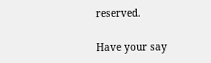reserved.

Have your say